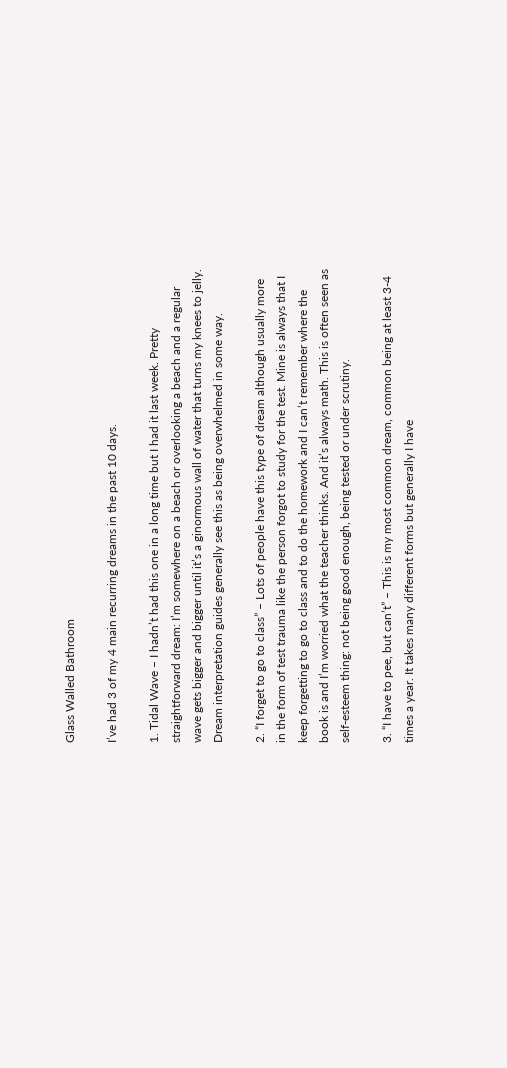Glass Walled Bathroom

I’ve had 3 of my 4 main recurring dreams in the past 10 days.

1. Tidal Wave – I hadn’t had this one in a long time but I had it last week. Pretty straightforward dream: I’m somewhere on a beach or overlooking a beach and a regular wave gets bigger and bigger until it’s a ginormous wall of water that turns my knees to jelly. Dream interpretation guides generally see this as being overwhelmed in some way.

2. “I forget to go to class” – Lots of people have this type of dream although usually more in the form of test trauma like the person forgot to study for the test. Mine is always that I keep forgetting to go to class and to do the homework and I can’t remember where the book is and I’m worried what the teacher thinks. And it’s always math. This is often seen as self-esteem thing: not being good enough, being tested or under scrutiny.

3. “I have to pee, but can’t” – This is my most common dream, common being at least 3-4 times a year. It takes many different forms but generally I have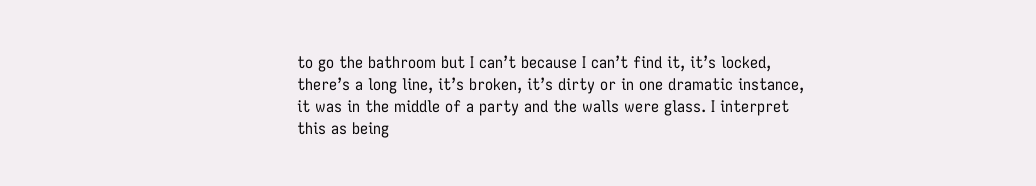to go the bathroom but I can’t because I can’t find it, it’s locked, there’s a long line, it’s broken, it’s dirty or in one dramatic instance, it was in the middle of a party and the walls were glass. I interpret this as being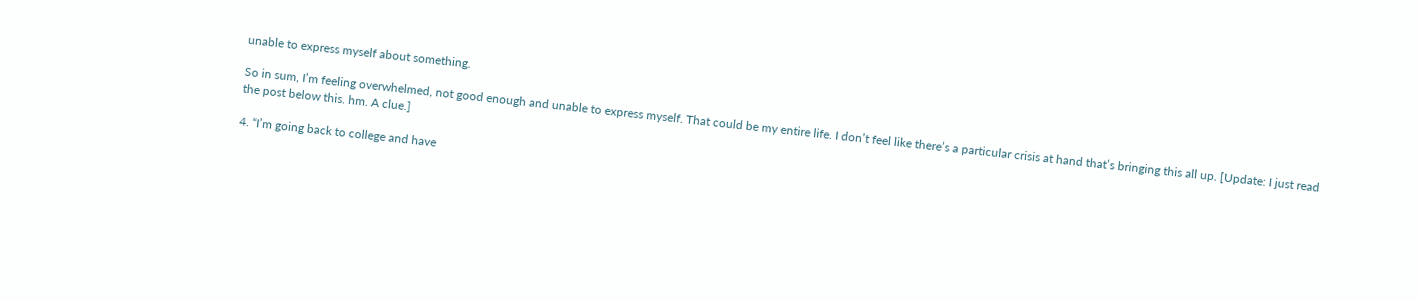unable to express myself about something.

So in sum, I’m feeling overwhelmed, not good enough and unable to express myself. That could be my entire life. I don’t feel like there’s a particular crisis at hand that’s bringing this all up. [Update: I just read the post below this. hm. A clue.]

4. “I’m going back to college and have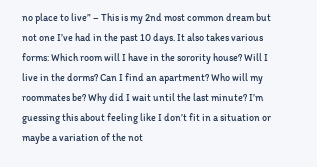no place to live” – This is my 2nd most common dream but not one I’ve had in the past 10 days. It also takes various forms: Which room will I have in the sorority house? Will I live in the dorms? Can I find an apartment? Who will my roommates be? Why did I wait until the last minute? I’m guessing this about feeling like I don’t fit in a situation or maybe a variation of the not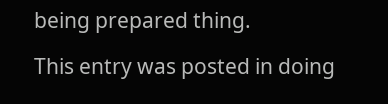being prepared thing.

This entry was posted in doing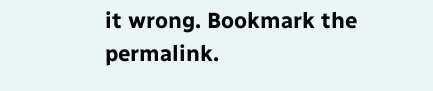it wrong. Bookmark the permalink.